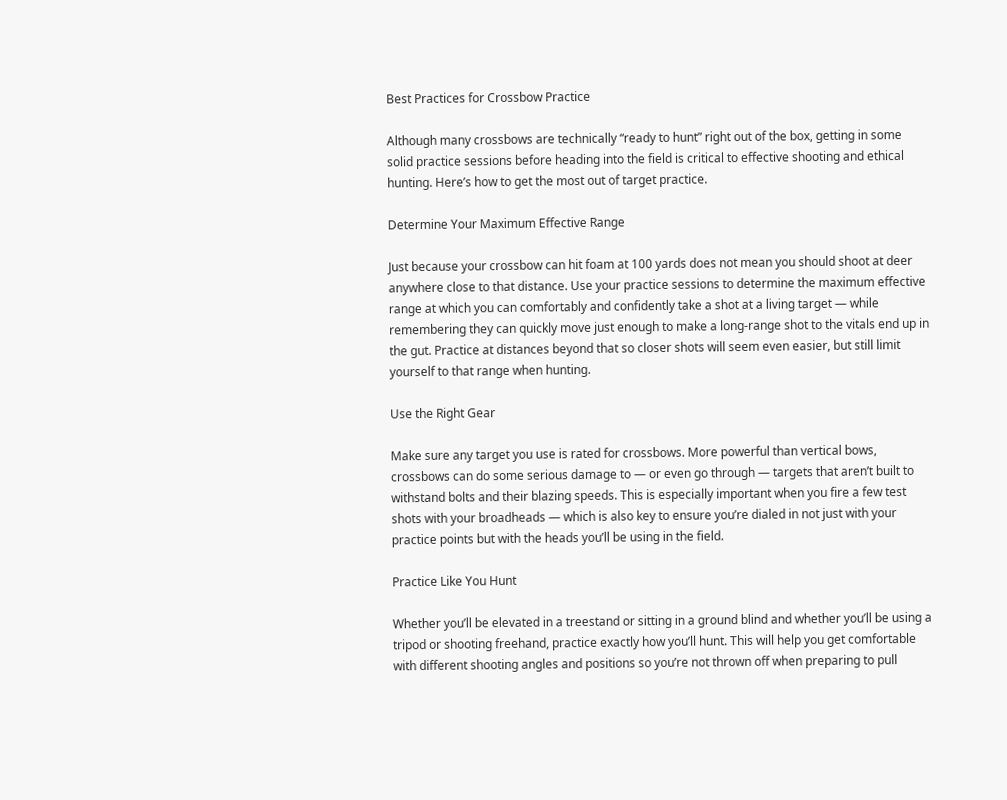Best Practices for Crossbow Practice

Although many crossbows are technically “ready to hunt” right out of the box, getting in some solid practice sessions before heading into the field is critical to effective shooting and ethical hunting. Here’s how to get the most out of target practice.

Determine Your Maximum Effective Range

Just because your crossbow can hit foam at 100 yards does not mean you should shoot at deer anywhere close to that distance. Use your practice sessions to determine the maximum effective range at which you can comfortably and confidently take a shot at a living target — while remembering they can quickly move just enough to make a long-range shot to the vitals end up in the gut. Practice at distances beyond that so closer shots will seem even easier, but still limit yourself to that range when hunting.

Use the Right Gear

Make sure any target you use is rated for crossbows. More powerful than vertical bows, crossbows can do some serious damage to — or even go through — targets that aren’t built to withstand bolts and their blazing speeds. This is especially important when you fire a few test shots with your broadheads — which is also key to ensure you’re dialed in not just with your practice points but with the heads you’ll be using in the field.

Practice Like You Hunt

Whether you’ll be elevated in a treestand or sitting in a ground blind and whether you’ll be using a tripod or shooting freehand, practice exactly how you’ll hunt. This will help you get comfortable with different shooting angles and positions so you’re not thrown off when preparing to pull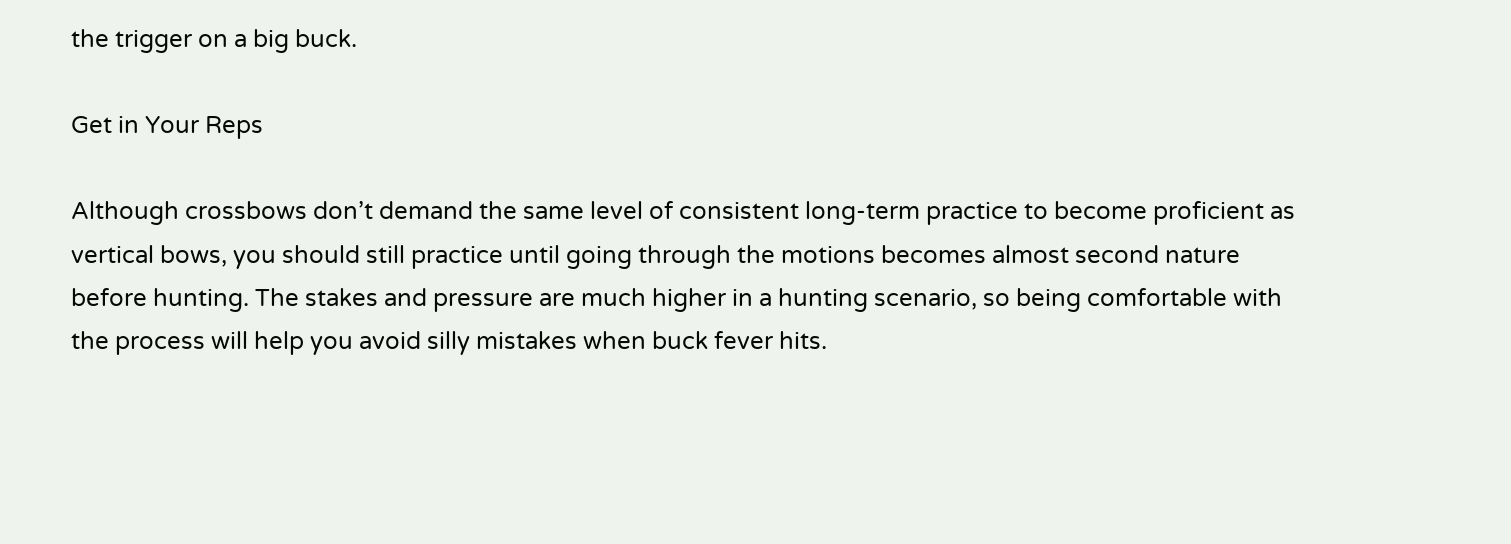the trigger on a big buck.

Get in Your Reps

Although crossbows don’t demand the same level of consistent long-term practice to become proficient as vertical bows, you should still practice until going through the motions becomes almost second nature before hunting. The stakes and pressure are much higher in a hunting scenario, so being comfortable with the process will help you avoid silly mistakes when buck fever hits.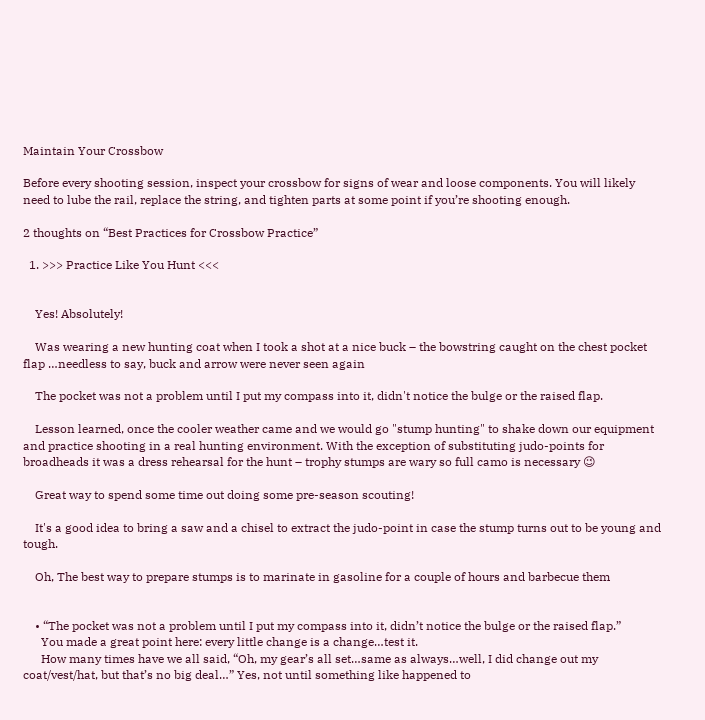Maintain Your Crossbow

Before every shooting session, inspect your crossbow for signs of wear and loose components. You will likely need to lube the rail, replace the string, and tighten parts at some point if you’re shooting enough.

2 thoughts on “Best Practices for Crossbow Practice”

  1. >>> Practice Like You Hunt <<<


    Yes! Absolutely!

    Was wearing a new hunting coat when I took a shot at a nice buck – the bowstring caught on the chest pocket flap …needless to say, buck and arrow were never seen again

    The pocket was not a problem until I put my compass into it, didn't notice the bulge or the raised flap.

    Lesson learned, once the cooler weather came and we would go "stump hunting" to shake down our equipment and practice shooting in a real hunting environment. With the exception of substituting judo-points for broadheads it was a dress rehearsal for the hunt – trophy stumps are wary so full camo is necessary 😉

    Great way to spend some time out doing some pre-season scouting!

    It's a good idea to bring a saw and a chisel to extract the judo-point in case the stump turns out to be young and tough.

    Oh, The best way to prepare stumps is to marinate in gasoline for a couple of hours and barbecue them


    • “The pocket was not a problem until I put my compass into it, didn’t notice the bulge or the raised flap.”
      You made a great point here: every little change is a change…test it.
      How many times have we all said, “Oh, my gear’s all set…same as always…well, I did change out my coat/vest/hat, but that’s no big deal…” Yes, not until something like happened to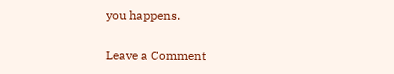you happens.

Leave a Comment